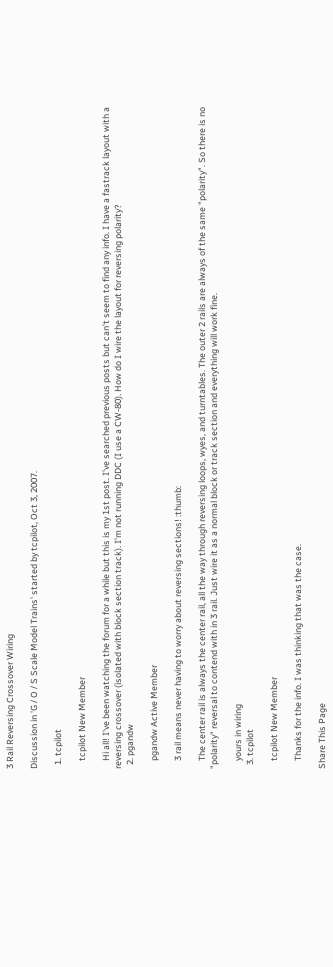3 Rail Reversing Crossover Wiring

Discussion in 'G / O / S Scale Model Trains' started by tcpilot, Oct 3, 2007.

  1. tcpilot

    tcpilot New Member

    Hi all! I've been watching the forum for a while but this is my 1st post. I've searched previous posts but can't seem to find any info. I have a fastrack layout with a reversing crossover (isolated with block section track). I'm not running DDC (I use a CW-80). How do I wire the layout for reversing polarity?
  2. pgandw

    pgandw Active Member

    3 rail means never having to worry about reversing sections! :thumb:

    The center rail is always the center rail, all the way through reversing loops, wyes, and turntables. The outer 2 rails are always of the same "polarity". So there is no "polarity" reversal to contend with in 3 rail. Just wire it as a normal block or track section and everything will work fine.

    yours in wiring
  3. tcpilot

    tcpilot New Member

    Thanks for the info. I was thinking that was the case.

Share This Page